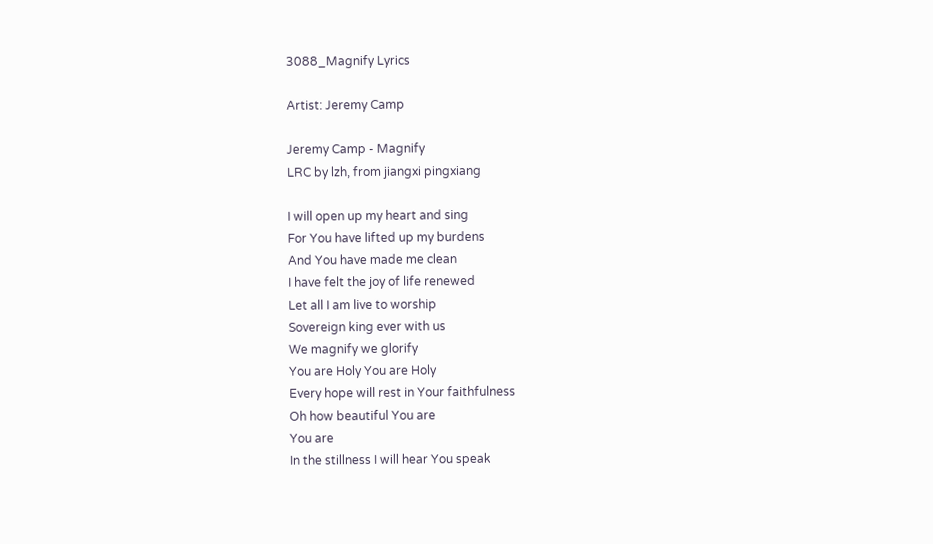3088_Magnify Lyrics

Artist: Jeremy Camp

Jeremy Camp - Magnify
LRC by lzh, from jiangxi pingxiang

I will open up my heart and sing
For You have lifted up my burdens
And You have made me clean
I have felt the joy of life renewed
Let all I am live to worship
Sovereign king ever with us
We magnify we glorify
You are Holy You are Holy
Every hope will rest in Your faithfulness
Oh how beautiful You are
You are
In the stillness I will hear You speak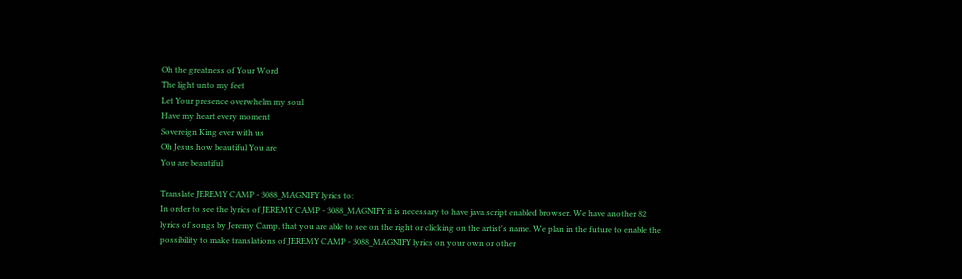Oh the greatness of Your Word
The light unto my feet
Let Your presence overwhelm my soul
Have my heart every moment
Sovereign King ever with us
Oh Jesus how beautiful You are
You are beautiful

Translate JEREMY CAMP - 3088_MAGNIFY lyrics to:
In order to see the lyrics of JEREMY CAMP - 3088_MAGNIFY it is necessary to have java script enabled browser. We have another 82 lyrics of songs by Jeremy Camp, that you are able to see on the right or clicking on the artist's name. We plan in the future to enable the possibility to make translations of JEREMY CAMP - 3088_MAGNIFY lyrics on your own or other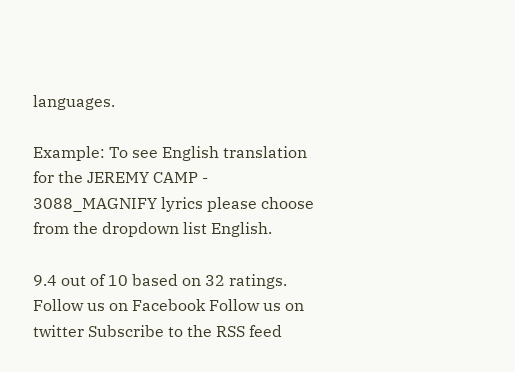languages.

Example: To see English translation for the JEREMY CAMP - 3088_MAGNIFY lyrics please choose from the dropdown list English.

9.4 out of 10 based on 32 ratings.
Follow us on Facebook Follow us on twitter Subscribe to the RSS feed